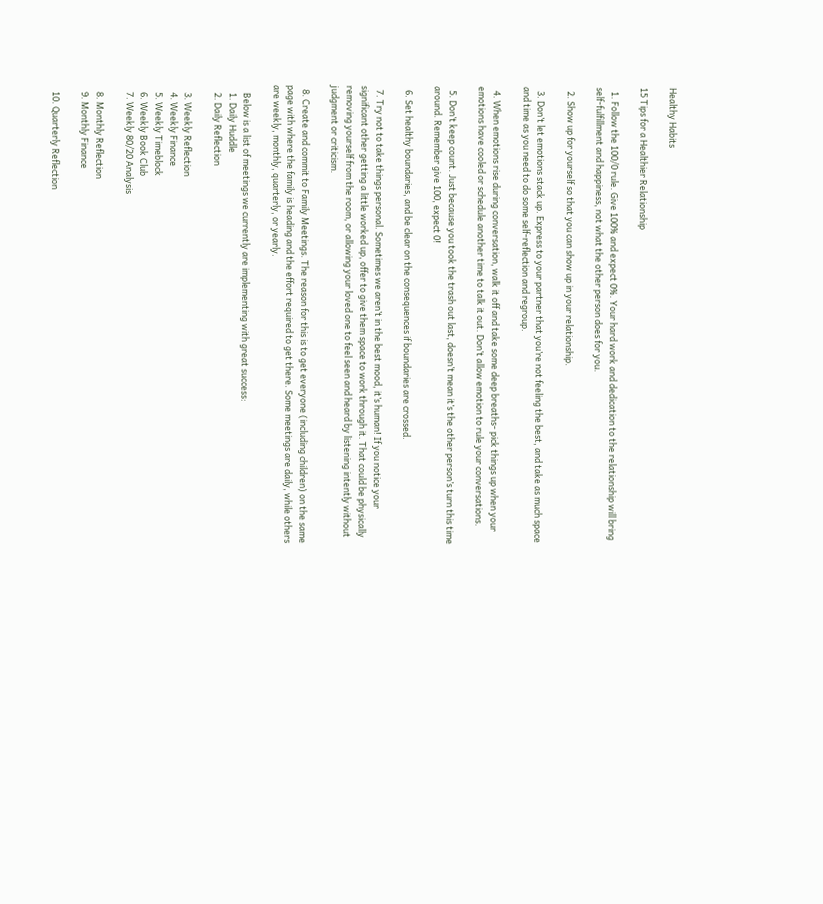Healthy Habits

15 Tips for a Healthier Relationship

  1. Follow the 100/0 rule. Give 100% and expect 0%. Your hard work and dedication to the relationship will bring self-fulfillment and happiness, not what the other person does for you.

  2. Show up for yourself so that you can show up in your relationship.

  3. Don’t let emotions stack up. Express to your partner that you’re not feeling the best, and take as much space and time as you need to do some self-reflection and regroup.

  4. When emotions rise during conversation, walk it off and take some deep breaths- pick things up when your emotions have cooled or schedule another time to talk it out. Don’t allow emotion to rule your conversations.

  5. Don’t keep count. Just because you took the trash out last, doesn’t mean it’s the other person’s turn this time around. Remember give 100, expect 0!

  6. Set healthy boundaries, and be clear on the consequences if boundaries are crossed.

  7. Try not to take things personal. Sometimes we aren’t in the best mood, it’s human! If you notice your significant other getting a little worked up, offer to give them space to work through it. That could be physically removing yourself from the room, or allowing your loved one to feel seen and heard by listening intently without judgment or criticism.

  8. Create and commit to Family Meetings. The reason for this is to get everyone (including children) on the same page with where the family is heading and the effort required to get there. Some meetings are daily, while others are weekly, monthly, quarterly, or yearly.

    Below is a list of meetings we currently are implementing with great success:
    1. Daily Huddle
    2. Daily Reflection

    3. Weekly Reflection
    4. Weekly Finance
    5. Weekly Timeblock
    6. Weekly Book Club
    7. Weekly 80/20 Analysis

    8. Monthly Reflection
    9. Monthly Finance

    10. Quarterly Reflection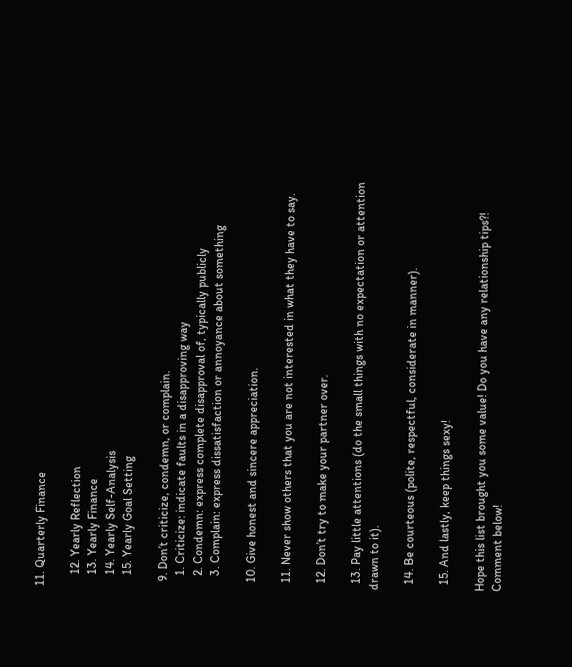11. Quarterly Finance

    12. Yearly Reflection
    13. Yearly Finance
    14. Yearly Self-Analysis
    15. Yearly Goal Setting

  9. Don’t criticize, condemn, or complain.
    1. Criticize: indicate faults in a disapproving way
    2. Condemn: express complete disapproval of, typically publicly
    3. Complain: express dissatisfaction or annoyance about something

  10. Give honest and sincere appreciation.

  11. Never show others that you are not interested in what they have to say.

  12. Don’t try to make your partner over.

  13. Pay little attentions (do the small things with no expectation or attention drawn to it).

  14. Be courteous (polite, respectful, considerate in manner).

  15. And lastly, keep things sexy!

Hope this list brought you some value! Do you have any relationship tips?! Comment below!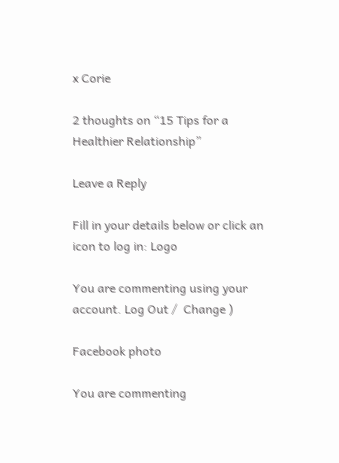x Corie

2 thoughts on “15 Tips for a Healthier Relationship”

Leave a Reply

Fill in your details below or click an icon to log in: Logo

You are commenting using your account. Log Out /  Change )

Facebook photo

You are commenting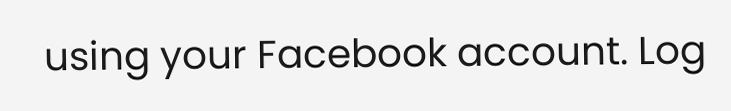using your Facebook account. Log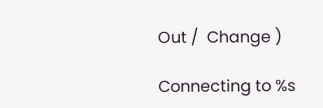Out /  Change )

Connecting to %s